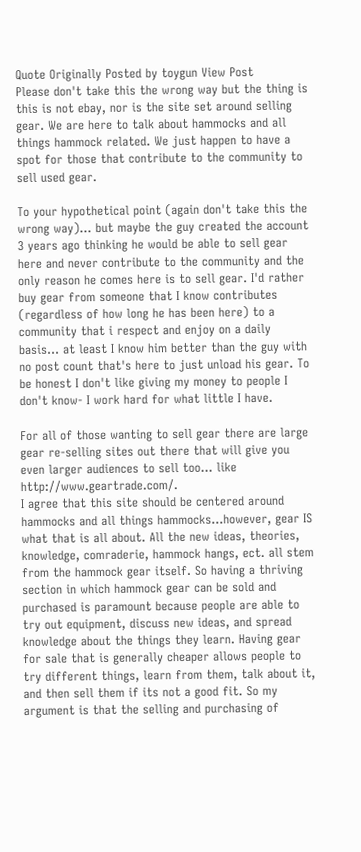Quote Originally Posted by toygun View Post
Please don't take this the wrong way but the thing is this is not ebay, nor is the site set around selling gear. We are here to talk about hammocks and all things hammock related. We just happen to have a spot for those that contribute to the community to sell used gear.

To your hypothetical point (again don't take this the wrong way)... but maybe the guy created the account 3 years ago thinking he would be able to sell gear here and never contribute to the community and the only reason he comes here is to sell gear. I'd rather buy gear from someone that I know contributes (regardless of how long he has been here) to a community that i respect and enjoy on a daily basis... at least I know him better than the guy with no post count that's here to just unload his gear. To be honest I don't like giving my money to people I don't know- I work hard for what little I have.

For all of those wanting to sell gear there are large gear re-selling sites out there that will give you even larger audiences to sell too... like http://www.geartrade.com/.
I agree that this site should be centered around hammocks and all things hammocks...however, gear IS what that is all about. All the new ideas, theories, knowledge, comraderie, hammock hangs, ect. all stem from the hammock gear itself. So having a thriving section in which hammock gear can be sold and purchased is paramount because people are able to try out equipment, discuss new ideas, and spread knowledge about the things they learn. Having gear for sale that is generally cheaper allows people to try different things, learn from them, talk about it, and then sell them if its not a good fit. So my argument is that the selling and purchasing of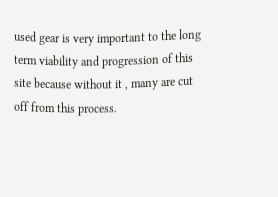used gear is very important to the long term viability and progression of this site because without it , many are cut off from this process.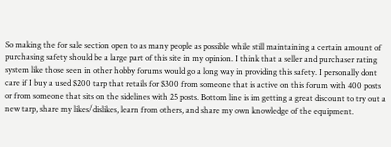So making the for sale section open to as many people as possible while still maintaining a certain amount of purchasing safety should be a large part of this site in my opinion. I think that a seller and purchaser rating system like those seen in other hobby forums would go a long way in providing this safety. I personally dont care if I buy a used $200 tarp that retails for $300 from someone that is active on this forum with 400 posts or from someone that sits on the sidelines with 25 posts. Bottom line is im getting a great discount to try out a new tarp, share my likes/dislikes, learn from others, and share my own knowledge of the equipment.